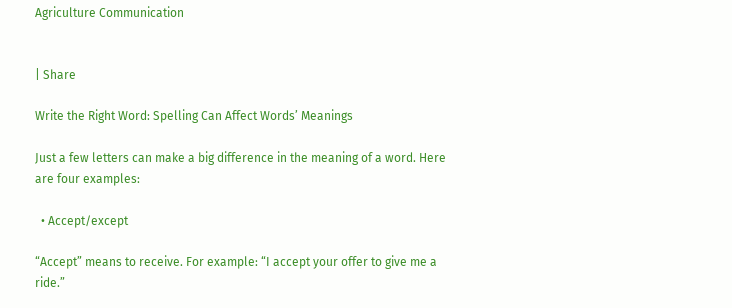Agriculture Communication


| Share

Write the Right Word: Spelling Can Affect Words’ Meanings

Just a few letters can make a big difference in the meaning of a word. Here are four examples:

  • Accept/except

“Accept” means to receive. For example: “I accept your offer to give me a ride.”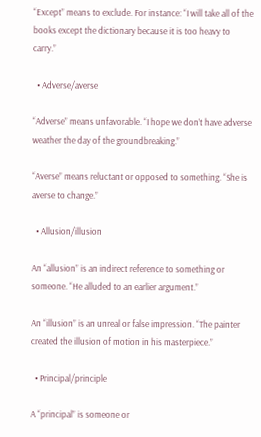“Except” means to exclude. For instance: “I will take all of the books except the dictionary because it is too heavy to carry.”

  • Adverse/averse

“Adverse” means unfavorable. “I hope we don’t have adverse weather the day of the groundbreaking.”

“Averse” means reluctant or opposed to something. “She is averse to change.”

  • Allusion/illusion

An “allusion” is an indirect reference to something or someone. “He alluded to an earlier argument.”

An “illusion” is an unreal or false impression. “The painter created the illusion of motion in his masterpiece.”

  • Principal/principle

A “principal” is someone or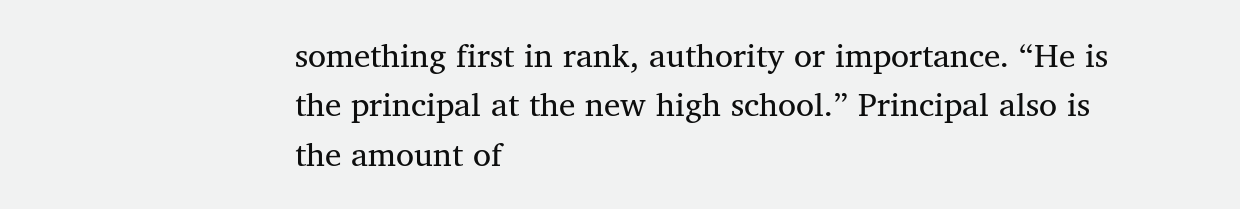something first in rank, authority or importance. “He is the principal at the new high school.” Principal also is the amount of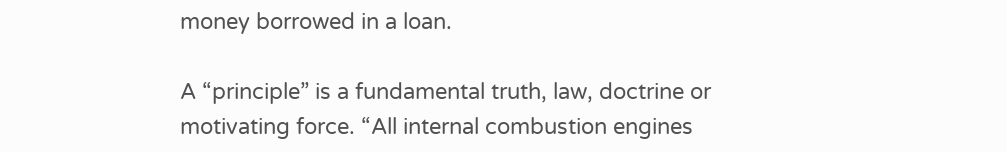money borrowed in a loan.

A “principle” is a fundamental truth, law, doctrine or motivating force. “All internal combustion engines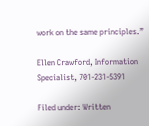work on the same principles.”

Ellen Crawford, Information Specialist, 701-231-5391

Filed under: Written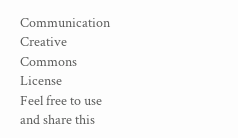Communication
Creative Commons License
Feel free to use and share this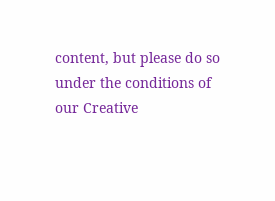content, but please do so under the conditions of our Creative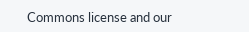Commons license and our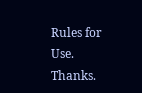Rules for Use. Thanks.